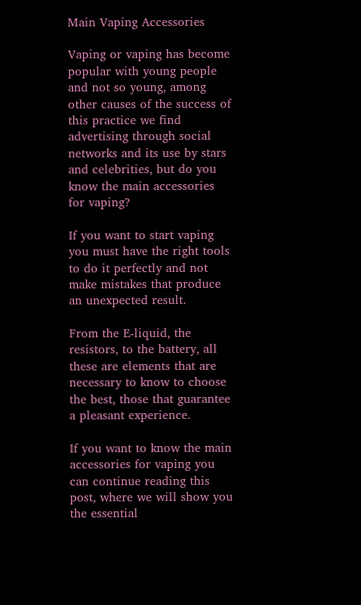Main Vaping Accessories

Vaping or vaping has become popular with young people and not so young, among other causes of the success of this practice we find advertising through social networks and its use by stars and celebrities, but do you know the main accessories for vaping?

If you want to start vaping you must have the right tools to do it perfectly and not make mistakes that produce an unexpected result.

From the E-liquid, the resistors, to the battery, all these are elements that are necessary to know to choose the best, those that guarantee a pleasant experience.

If you want to know the main accessories for vaping you can continue reading this post, where we will show you the essential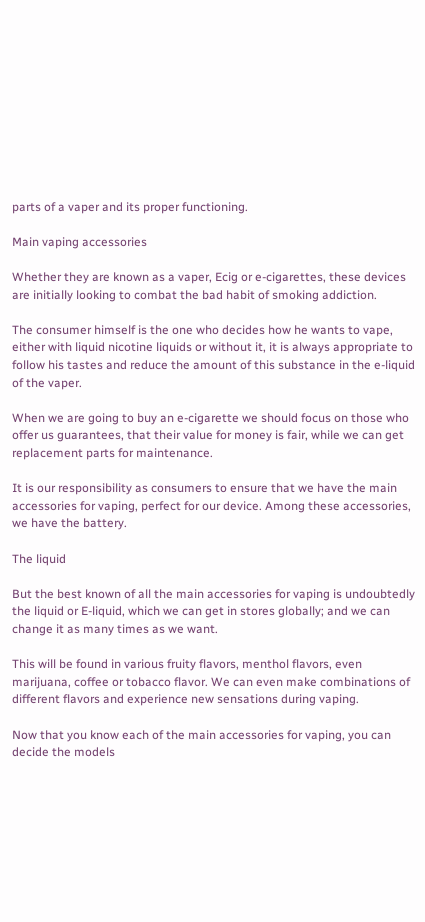parts of a vaper and its proper functioning.

Main vaping accessories

Whether they are known as a vaper, Ecig or e-cigarettes, these devices are initially looking to combat the bad habit of smoking addiction.

The consumer himself is the one who decides how he wants to vape, either with liquid nicotine liquids or without it, it is always appropriate to follow his tastes and reduce the amount of this substance in the e-liquid of the vaper.

When we are going to buy an e-cigarette we should focus on those who offer us guarantees, that their value for money is fair, while we can get replacement parts for maintenance.

It is our responsibility as consumers to ensure that we have the main accessories for vaping, perfect for our device. Among these accessories, we have the battery.

The liquid

But the best known of all the main accessories for vaping is undoubtedly the liquid or E-liquid, which we can get in stores globally; and we can change it as many times as we want.

This will be found in various fruity flavors, menthol flavors, even marijuana, coffee or tobacco flavor. We can even make combinations of different flavors and experience new sensations during vaping.

Now that you know each of the main accessories for vaping, you can decide the models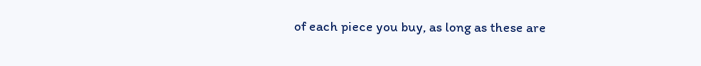of each piece you buy, as long as these are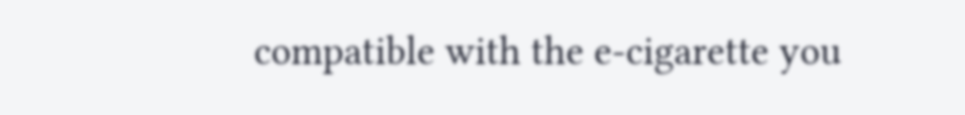compatible with the e-cigarette you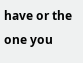have or the one you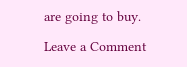are going to buy.

Leave a Comment